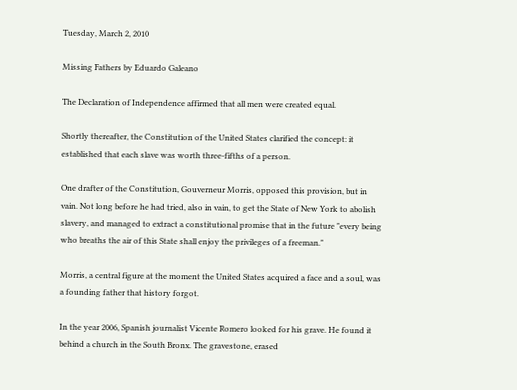Tuesday, March 2, 2010

Missing Fathers by Eduardo Galeano

The Declaration of Independence affirmed that all men were created equal.

Shortly thereafter, the Constitution of the United States clarified the concept: it established that each slave was worth three-fifths of a person.

One drafter of the Constitution, Gouverneur Morris, opposed this provision, but in vain. Not long before he had tried, also in vain, to get the State of New York to abolish slavery, and managed to extract a constitutional promise that in the future "every being who breaths the air of this State shall enjoy the privileges of a freeman."

Morris, a central figure at the moment the United States acquired a face and a soul, was a founding father that history forgot.

In the year 2006, Spanish journalist Vicente Romero looked for his grave. He found it behind a church in the South Bronx. The gravestone, erased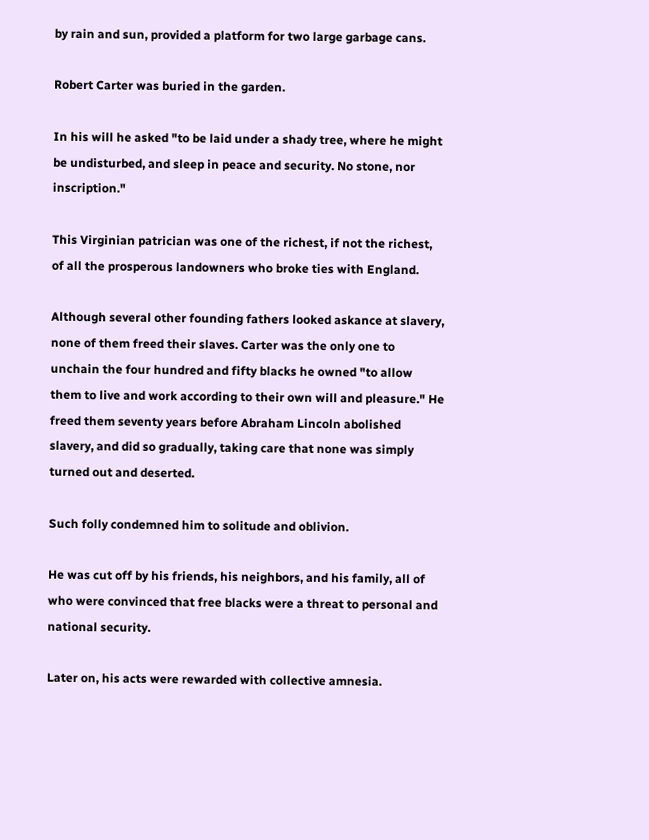by rain and sun, provided a platform for two large garbage cans.

Robert Carter was buried in the garden.

In his will he asked "to be laid under a shady tree, where he might be undisturbed, and sleep in peace and security. No stone, nor inscription."

This Virginian patrician was one of the richest, if not the richest, of all the prosperous landowners who broke ties with England.

Although several other founding fathers looked askance at slavery, none of them freed their slaves. Carter was the only one to unchain the four hundred and fifty blacks he owned "to allow them to live and work according to their own will and pleasure." He freed them seventy years before Abraham Lincoln abolished slavery, and did so gradually, taking care that none was simply turned out and deserted.

Such folly condemned him to solitude and oblivion.

He was cut off by his friends, his neighbors, and his family, all of who were convinced that free blacks were a threat to personal and national security.

Later on, his acts were rewarded with collective amnesia.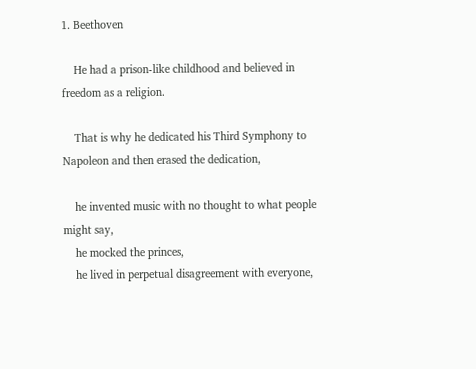1. Beethoven

    He had a prison-like childhood and believed in freedom as a religion.

    That is why he dedicated his Third Symphony to Napoleon and then erased the dedication,

    he invented music with no thought to what people might say,
    he mocked the princes,
    he lived in perpetual disagreement with everyone,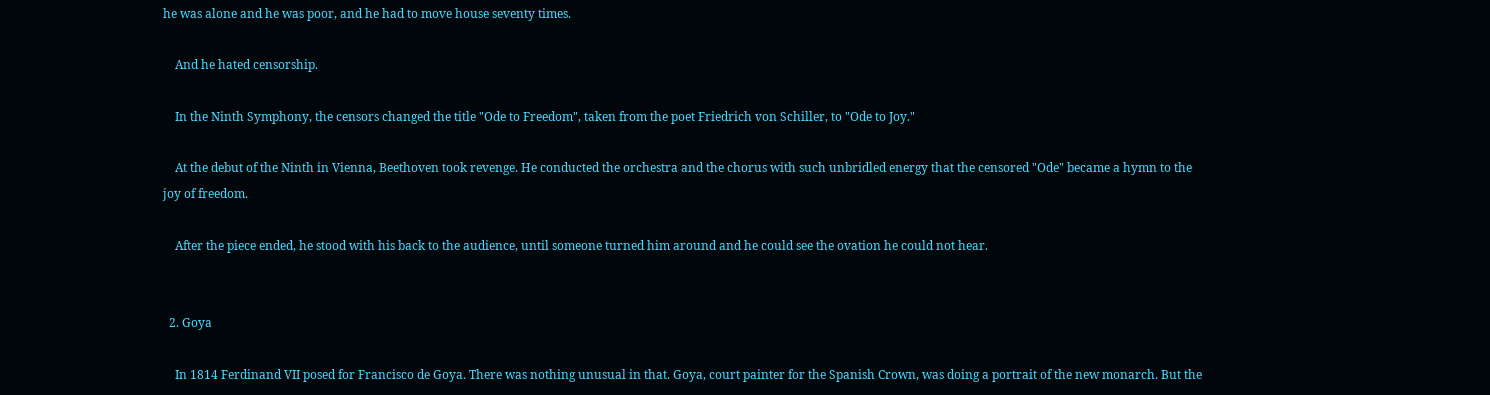he was alone and he was poor, and he had to move house seventy times.

    And he hated censorship.

    In the Ninth Symphony, the censors changed the title "Ode to Freedom", taken from the poet Friedrich von Schiller, to "Ode to Joy."

    At the debut of the Ninth in Vienna, Beethoven took revenge. He conducted the orchestra and the chorus with such unbridled energy that the censored "Ode" became a hymn to the joy of freedom.

    After the piece ended, he stood with his back to the audience, until someone turned him around and he could see the ovation he could not hear.


  2. Goya

    In 1814 Ferdinand VII posed for Francisco de Goya. There was nothing unusual in that. Goya, court painter for the Spanish Crown, was doing a portrait of the new monarch. But the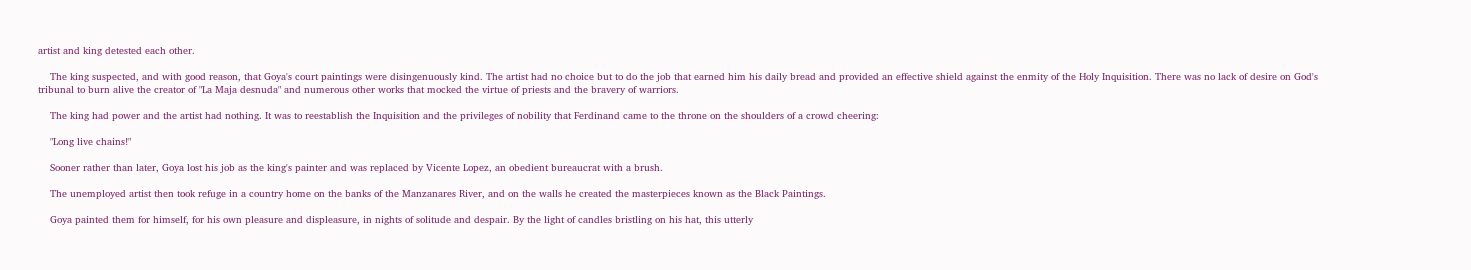artist and king detested each other.

    The king suspected, and with good reason, that Goya's court paintings were disingenuously kind. The artist had no choice but to do the job that earned him his daily bread and provided an effective shield against the enmity of the Holy Inquisition. There was no lack of desire on God's tribunal to burn alive the creator of "La Maja desnuda" and numerous other works that mocked the virtue of priests and the bravery of warriors.

    The king had power and the artist had nothing. It was to reestablish the Inquisition and the privileges of nobility that Ferdinand came to the throne on the shoulders of a crowd cheering:

    "Long live chains!"

    Sooner rather than later, Goya lost his job as the king's painter and was replaced by Vicente Lopez, an obedient bureaucrat with a brush.

    The unemployed artist then took refuge in a country home on the banks of the Manzanares River, and on the walls he created the masterpieces known as the Black Paintings.

    Goya painted them for himself, for his own pleasure and displeasure, in nights of solitude and despair. By the light of candles bristling on his hat, this utterly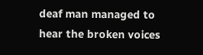deaf man managed to hear the broken voices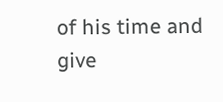of his time and give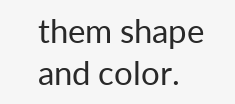them shape and color.